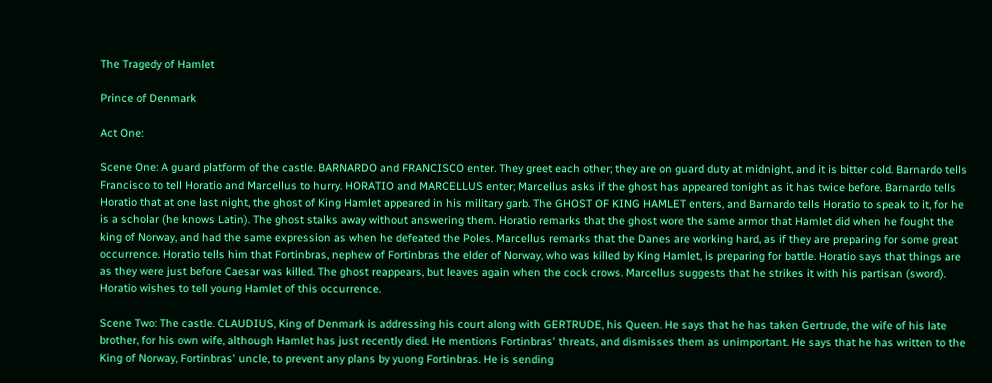The Tragedy of Hamlet

Prince of Denmark

Act One:

Scene One: A guard platform of the castle. BARNARDO and FRANCISCO enter. They greet each other; they are on guard duty at midnight, and it is bitter cold. Barnardo tells Francisco to tell Horatio and Marcellus to hurry. HORATIO and MARCELLUS enter; Marcellus asks if the ghost has appeared tonight as it has twice before. Barnardo tells Horatio that at one last night, the ghost of King Hamlet appeared in his military garb. The GHOST OF KING HAMLET enters, and Barnardo tells Horatio to speak to it, for he is a scholar (he knows Latin). The ghost stalks away without answering them. Horatio remarks that the ghost wore the same armor that Hamlet did when he fought the king of Norway, and had the same expression as when he defeated the Poles. Marcellus remarks that the Danes are working hard, as if they are preparing for some great occurrence. Horatio tells him that Fortinbras, nephew of Fortinbras the elder of Norway, who was killed by King Hamlet, is preparing for battle. Horatio says that things are as they were just before Caesar was killed. The ghost reappears, but leaves again when the cock crows. Marcellus suggests that he strikes it with his partisan (sword). Horatio wishes to tell young Hamlet of this occurrence.

Scene Two: The castle. CLAUDIUS, King of Denmark is addressing his court along with GERTRUDE, his Queen. He says that he has taken Gertrude, the wife of his late brother, for his own wife, although Hamlet has just recently died. He mentions Fortinbras' threats, and dismisses them as unimportant. He says that he has written to the King of Norway, Fortinbras' uncle, to prevent any plans by yuong Fortinbras. He is sending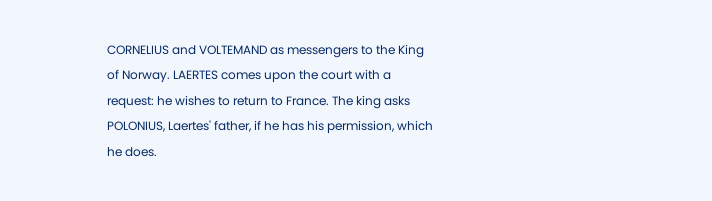CORNELIUS and VOLTEMAND as messengers to the King of Norway. LAERTES comes upon the court with a request: he wishes to return to France. The king asks POLONIUS, Laertes' father, if he has his permission, which he does.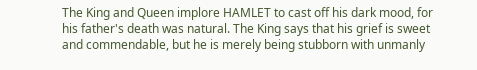The King and Queen implore HAMLET to cast off his dark mood, for his father's death was natural. The King says that his grief is sweet and commendable, but he is merely being stubborn with unmanly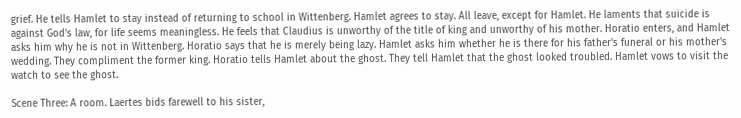grief. He tells Hamlet to stay instead of returning to school in Wittenberg. Hamlet agrees to stay. All leave, except for Hamlet. He laments that suicide is against God's law, for life seems meaningless. He feels that Claudius is unworthy of the title of king and unworthy of his mother. Horatio enters, and Hamlet asks him why he is not in Wittenberg. Horatio says that he is merely being lazy. Hamlet asks him whether he is there for his father's funeral or his mother's wedding. They compliment the former king. Horatio tells Hamlet about the ghost. They tell Hamlet that the ghost looked troubled. Hamlet vows to visit the watch to see the ghost.

Scene Three: A room. Laertes bids farewell to his sister,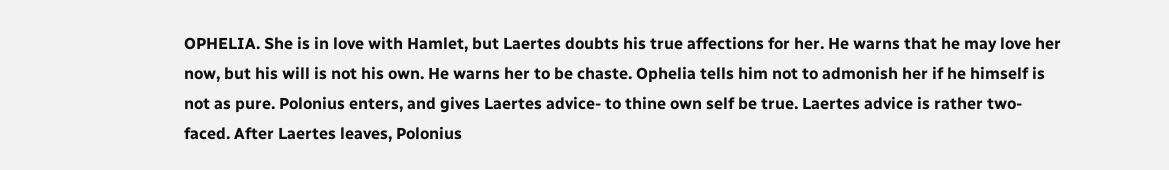OPHELIA. She is in love with Hamlet, but Laertes doubts his true affections for her. He warns that he may love her now, but his will is not his own. He warns her to be chaste. Ophelia tells him not to admonish her if he himself is not as pure. Polonius enters, and gives Laertes advice- to thine own self be true. Laertes advice is rather two-faced. After Laertes leaves, Polonius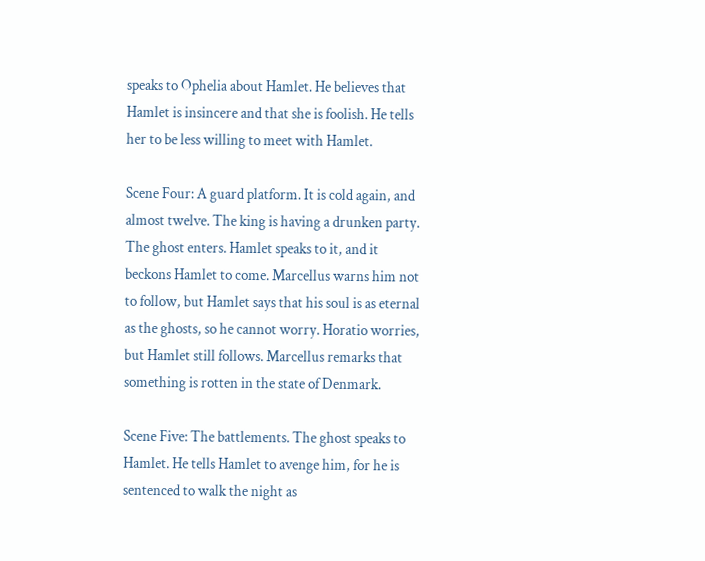speaks to Ophelia about Hamlet. He believes that Hamlet is insincere and that she is foolish. He tells her to be less willing to meet with Hamlet.

Scene Four: A guard platform. It is cold again, and almost twelve. The king is having a drunken party. The ghost enters. Hamlet speaks to it, and it beckons Hamlet to come. Marcellus warns him not to follow, but Hamlet says that his soul is as eternal as the ghosts, so he cannot worry. Horatio worries, but Hamlet still follows. Marcellus remarks that something is rotten in the state of Denmark.

Scene Five: The battlements. The ghost speaks to Hamlet. He tells Hamlet to avenge him, for he is sentenced to walk the night as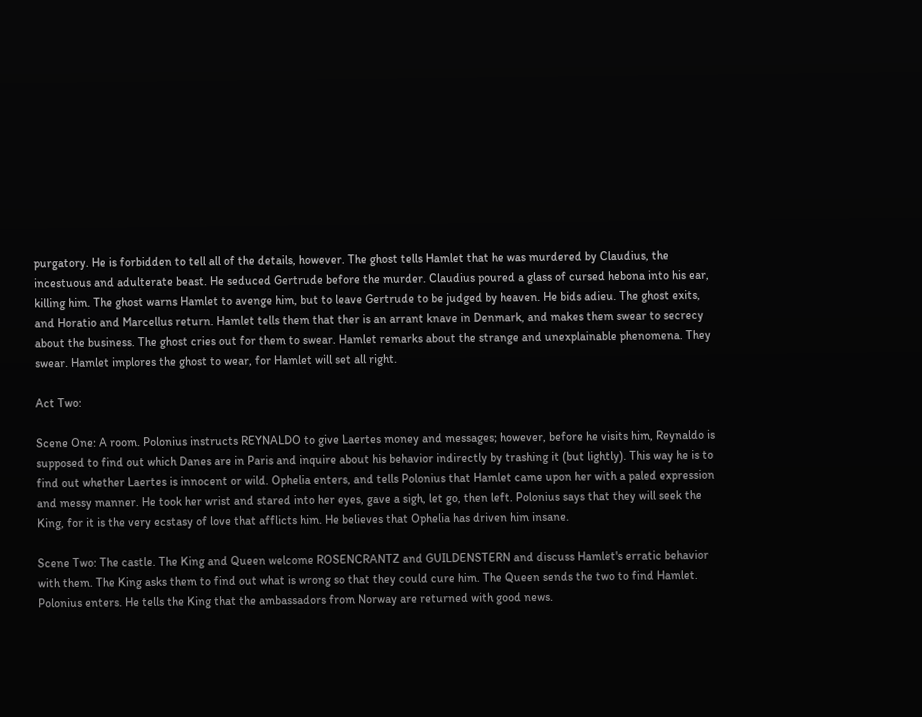purgatory. He is forbidden to tell all of the details, however. The ghost tells Hamlet that he was murdered by Claudius, the incestuous and adulterate beast. He seduced Gertrude before the murder. Claudius poured a glass of cursed hebona into his ear, killing him. The ghost warns Hamlet to avenge him, but to leave Gertrude to be judged by heaven. He bids adieu. The ghost exits, and Horatio and Marcellus return. Hamlet tells them that ther is an arrant knave in Denmark, and makes them swear to secrecy about the business. The ghost cries out for them to swear. Hamlet remarks about the strange and unexplainable phenomena. They swear. Hamlet implores the ghost to wear, for Hamlet will set all right.

Act Two:

Scene One: A room. Polonius instructs REYNALDO to give Laertes money and messages; however, before he visits him, Reynaldo is supposed to find out which Danes are in Paris and inquire about his behavior indirectly by trashing it (but lightly). This way he is to find out whether Laertes is innocent or wild. Ophelia enters, and tells Polonius that Hamlet came upon her with a paled expression and messy manner. He took her wrist and stared into her eyes, gave a sigh, let go, then left. Polonius says that they will seek the King, for it is the very ecstasy of love that afflicts him. He believes that Ophelia has driven him insane.

Scene Two: The castle. The King and Queen welcome ROSENCRANTZ and GUILDENSTERN and discuss Hamlet's erratic behavior with them. The King asks them to find out what is wrong so that they could cure him. The Queen sends the two to find Hamlet. Polonius enters. He tells the King that the ambassadors from Norway are returned with good news.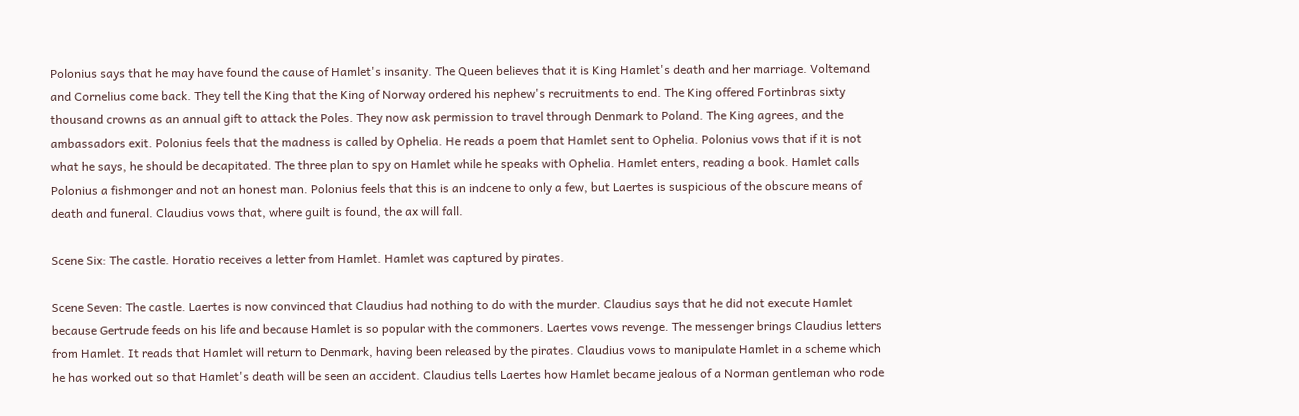Polonius says that he may have found the cause of Hamlet's insanity. The Queen believes that it is King Hamlet's death and her marriage. Voltemand and Cornelius come back. They tell the King that the King of Norway ordered his nephew's recruitments to end. The King offered Fortinbras sixty thousand crowns as an annual gift to attack the Poles. They now ask permission to travel through Denmark to Poland. The King agrees, and the ambassadors exit. Polonius feels that the madness is called by Ophelia. He reads a poem that Hamlet sent to Ophelia. Polonius vows that if it is not what he says, he should be decapitated. The three plan to spy on Hamlet while he speaks with Ophelia. Hamlet enters, reading a book. Hamlet calls Polonius a fishmonger and not an honest man. Polonius feels that this is an indcene to only a few, but Laertes is suspicious of the obscure means of death and funeral. Claudius vows that, where guilt is found, the ax will fall.

Scene Six: The castle. Horatio receives a letter from Hamlet. Hamlet was captured by pirates.

Scene Seven: The castle. Laertes is now convinced that Claudius had nothing to do with the murder. Claudius says that he did not execute Hamlet because Gertrude feeds on his life and because Hamlet is so popular with the commoners. Laertes vows revenge. The messenger brings Claudius letters from Hamlet. It reads that Hamlet will return to Denmark, having been released by the pirates. Claudius vows to manipulate Hamlet in a scheme which he has worked out so that Hamlet's death will be seen an accident. Claudius tells Laertes how Hamlet became jealous of a Norman gentleman who rode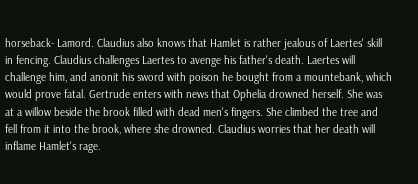horseback- Lamord. Claudius also knows that Hamlet is rather jealous of Laertes' skill in fencing. Claudius challenges Laertes to avenge his father's death. Laertes will challenge him, and anonit his sword with poison he bought from a mountebank, which would prove fatal. Gertrude enters with news that Ophelia drowned herself. She was at a willow beside the brook filled with dead men's fingers. She climbed the tree and fell from it into the brook, where she drowned. Claudius worries that her death will inflame Hamlet's rage.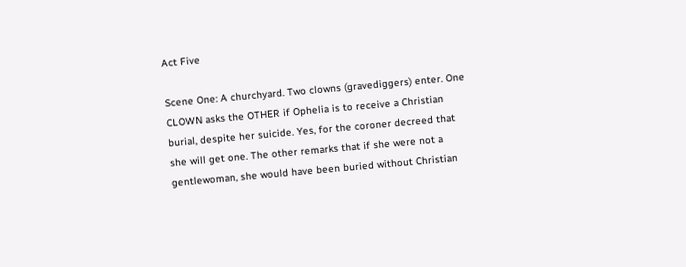Act Five

Scene One: A churchyard. Two clowns (gravediggers) enter. One CLOWN asks the OTHER if Ophelia is to receive a Christian burial, despite her suicide. Yes, for the coroner decreed that she will get one. The other remarks that if she were not a gentlewoman, she would have been buried without Christian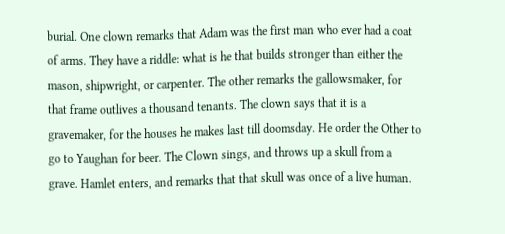burial. One clown remarks that Adam was the first man who ever had a coat of arms. They have a riddle: what is he that builds stronger than either the mason, shipwright, or carpenter. The other remarks the gallowsmaker, for that frame outlives a thousand tenants. The clown says that it is a gravemaker, for the houses he makes last till doomsday. He order the Other to go to Yaughan for beer. The Clown sings, and throws up a skull from a grave. Hamlet enters, and remarks that that skull was once of a live human.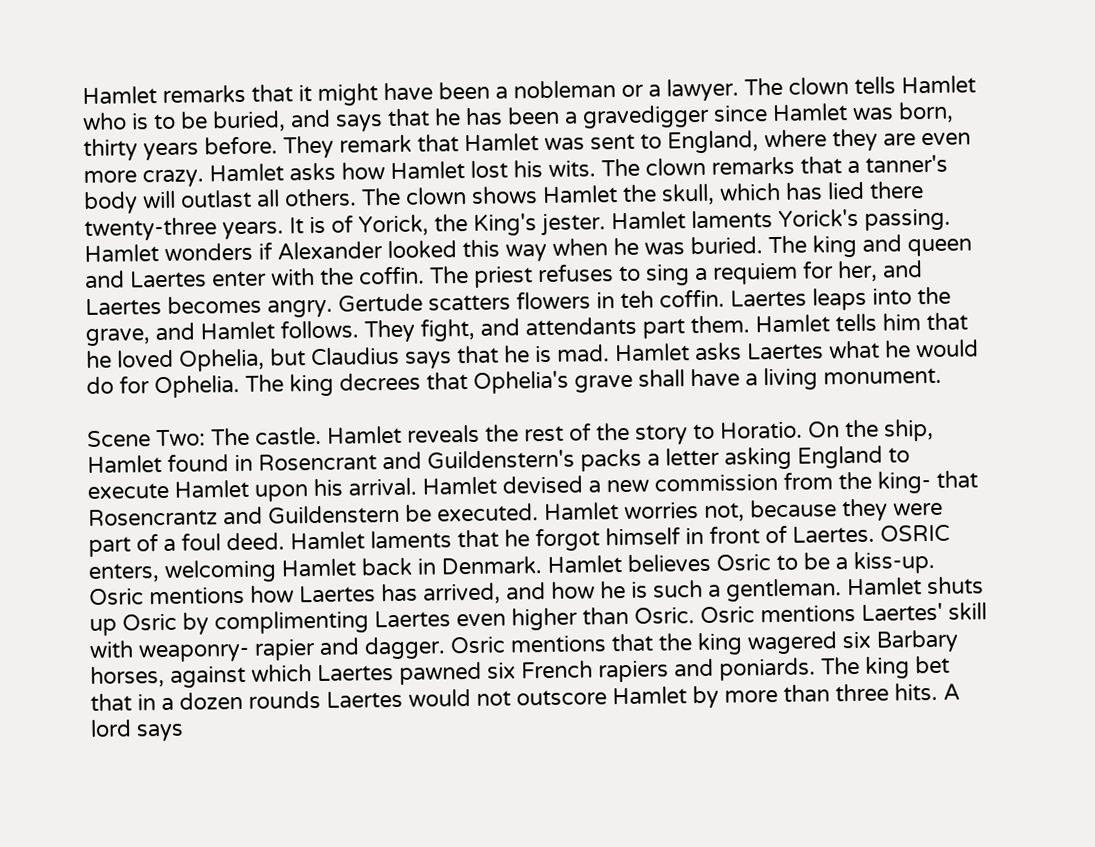Hamlet remarks that it might have been a nobleman or a lawyer. The clown tells Hamlet who is to be buried, and says that he has been a gravedigger since Hamlet was born, thirty years before. They remark that Hamlet was sent to England, where they are even more crazy. Hamlet asks how Hamlet lost his wits. The clown remarks that a tanner's body will outlast all others. The clown shows Hamlet the skull, which has lied there twenty-three years. It is of Yorick, the King's jester. Hamlet laments Yorick's passing. Hamlet wonders if Alexander looked this way when he was buried. The king and queen and Laertes enter with the coffin. The priest refuses to sing a requiem for her, and Laertes becomes angry. Gertude scatters flowers in teh coffin. Laertes leaps into the grave, and Hamlet follows. They fight, and attendants part them. Hamlet tells him that he loved Ophelia, but Claudius says that he is mad. Hamlet asks Laertes what he would do for Ophelia. The king decrees that Ophelia's grave shall have a living monument.

Scene Two: The castle. Hamlet reveals the rest of the story to Horatio. On the ship, Hamlet found in Rosencrant and Guildenstern's packs a letter asking England to execute Hamlet upon his arrival. Hamlet devised a new commission from the king- that Rosencrantz and Guildenstern be executed. Hamlet worries not, because they were part of a foul deed. Hamlet laments that he forgot himself in front of Laertes. OSRIC enters, welcoming Hamlet back in Denmark. Hamlet believes Osric to be a kiss-up. Osric mentions how Laertes has arrived, and how he is such a gentleman. Hamlet shuts up Osric by complimenting Laertes even higher than Osric. Osric mentions Laertes' skill with weaponry- rapier and dagger. Osric mentions that the king wagered six Barbary horses, against which Laertes pawned six French rapiers and poniards. The king bet that in a dozen rounds Laertes would not outscore Hamlet by more than three hits. A lord says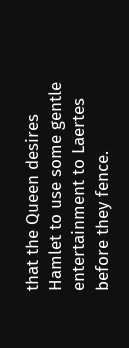that the Queen desires Hamlet to use some gentle entertainment to Laertes before they fence.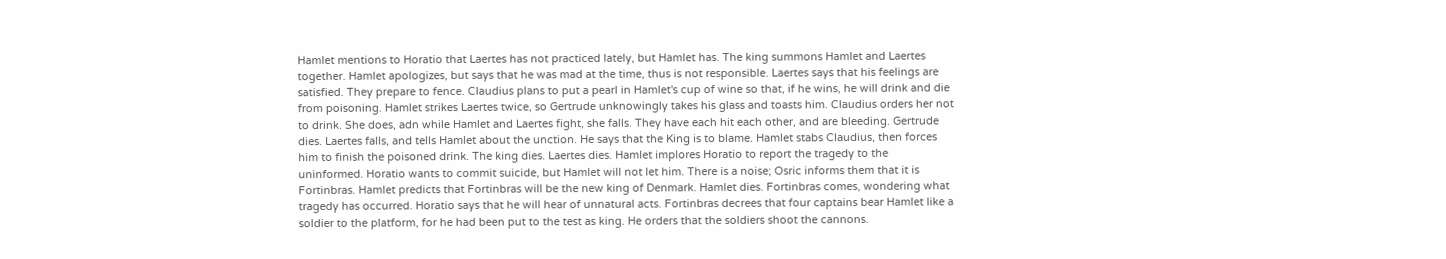Hamlet mentions to Horatio that Laertes has not practiced lately, but Hamlet has. The king summons Hamlet and Laertes together. Hamlet apologizes, but says that he was mad at the time, thus is not responsible. Laertes says that his feelings are satisfied. They prepare to fence. Claudius plans to put a pearl in Hamlet's cup of wine so that, if he wins, he will drink and die from poisoning. Hamlet strikes Laertes twice, so Gertrude unknowingly takes his glass and toasts him. Claudius orders her not to drink. She does, adn while Hamlet and Laertes fight, she falls. They have each hit each other, and are bleeding. Gertrude dies. Laertes falls, and tells Hamlet about the unction. He says that the King is to blame. Hamlet stabs Claudius, then forces him to finish the poisoned drink. The king dies. Laertes dies. Hamlet implores Horatio to report the tragedy to the uninformed. Horatio wants to commit suicide, but Hamlet will not let him. There is a noise; Osric informs them that it is Fortinbras. Hamlet predicts that Fortinbras will be the new king of Denmark. Hamlet dies. Fortinbras comes, wondering what tragedy has occurred. Horatio says that he will hear of unnatural acts. Fortinbras decrees that four captains bear Hamlet like a soldier to the platform, for he had been put to the test as king. He orders that the soldiers shoot the cannons.